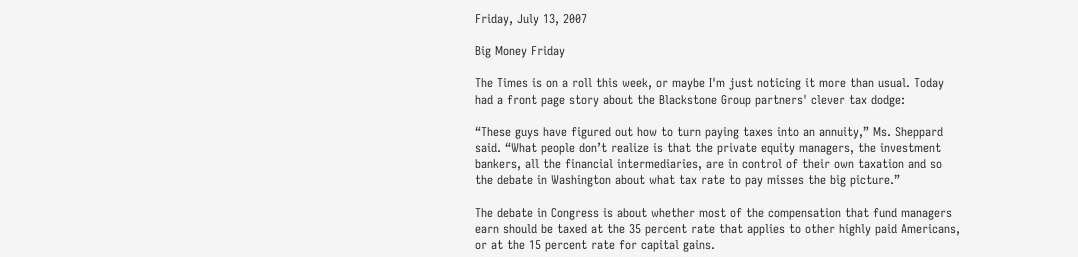Friday, July 13, 2007

Big Money Friday

The Times is on a roll this week, or maybe I'm just noticing it more than usual. Today had a front page story about the Blackstone Group partners' clever tax dodge:

“These guys have figured out how to turn paying taxes into an annuity,” Ms. Sheppard said. “What people don’t realize is that the private equity managers, the investment bankers, all the financial intermediaries, are in control of their own taxation and so the debate in Washington about what tax rate to pay misses the big picture.”

The debate in Congress is about whether most of the compensation that fund managers earn should be taxed at the 35 percent rate that applies to other highly paid Americans, or at the 15 percent rate for capital gains.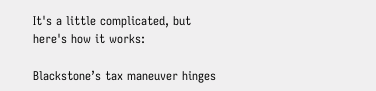It's a little complicated, but here's how it works:

Blackstone’s tax maneuver hinges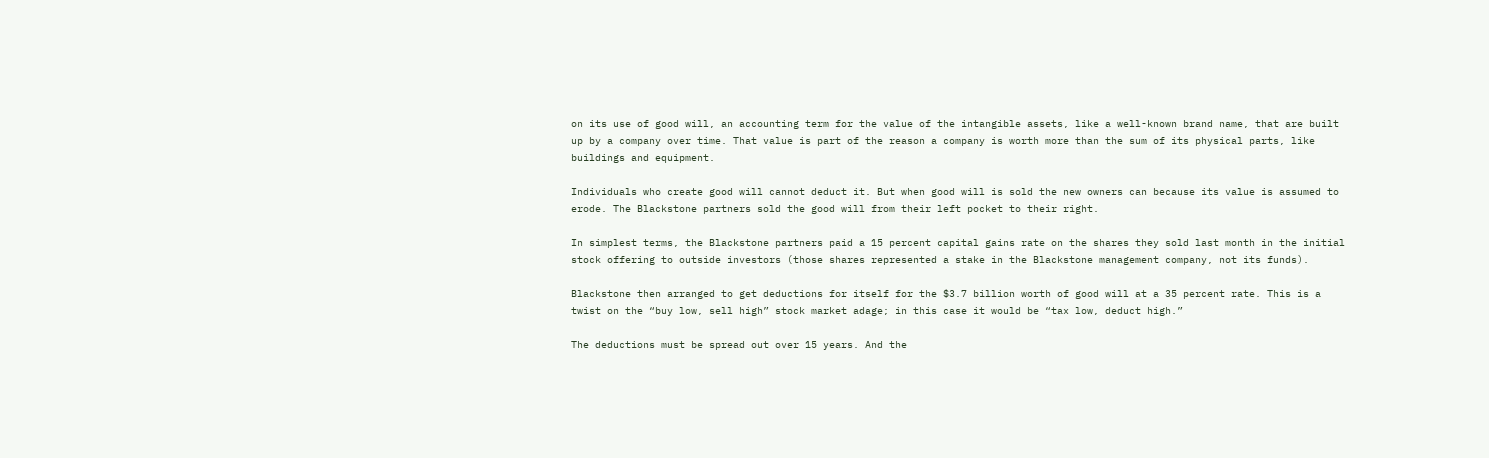on its use of good will, an accounting term for the value of the intangible assets, like a well-known brand name, that are built up by a company over time. That value is part of the reason a company is worth more than the sum of its physical parts, like buildings and equipment.

Individuals who create good will cannot deduct it. But when good will is sold the new owners can because its value is assumed to erode. The Blackstone partners sold the good will from their left pocket to their right.

In simplest terms, the Blackstone partners paid a 15 percent capital gains rate on the shares they sold last month in the initial stock offering to outside investors (those shares represented a stake in the Blackstone management company, not its funds).

Blackstone then arranged to get deductions for itself for the $3.7 billion worth of good will at a 35 percent rate. This is a twist on the “buy low, sell high” stock market adage; in this case it would be “tax low, deduct high.”

The deductions must be spread out over 15 years. And the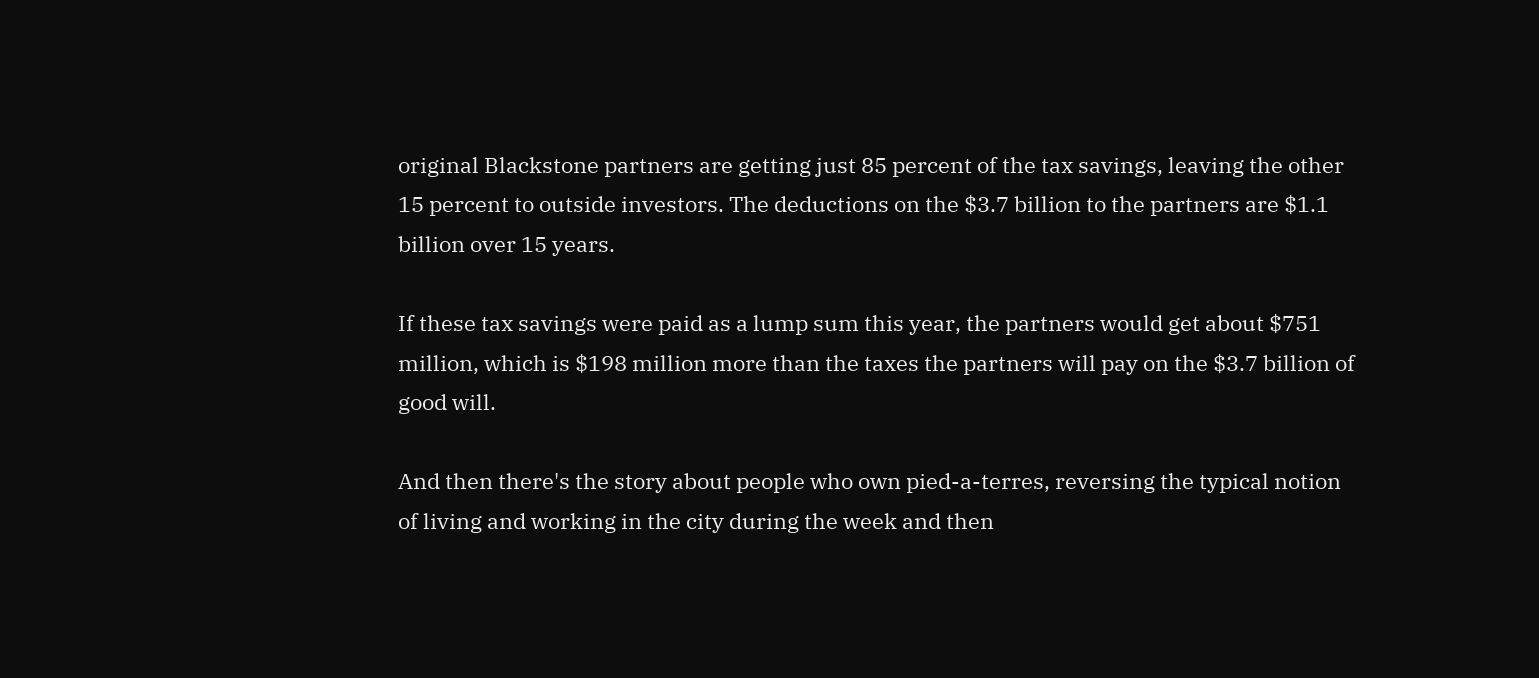original Blackstone partners are getting just 85 percent of the tax savings, leaving the other 15 percent to outside investors. The deductions on the $3.7 billion to the partners are $1.1 billion over 15 years.

If these tax savings were paid as a lump sum this year, the partners would get about $751 million, which is $198 million more than the taxes the partners will pay on the $3.7 billion of good will.

And then there's the story about people who own pied-a-terres, reversing the typical notion of living and working in the city during the week and then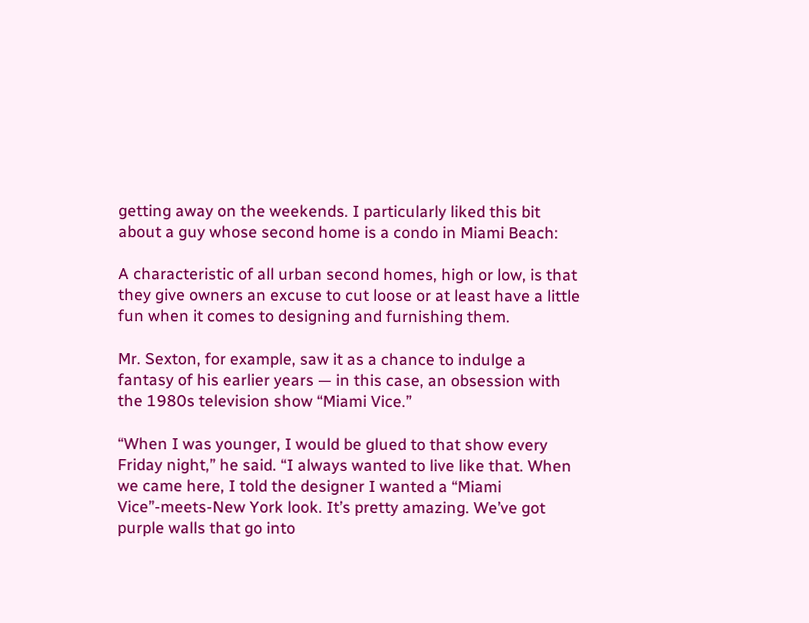getting away on the weekends. I particularly liked this bit about a guy whose second home is a condo in Miami Beach:

A characteristic of all urban second homes, high or low, is that they give owners an excuse to cut loose or at least have a little fun when it comes to designing and furnishing them.

Mr. Sexton, for example, saw it as a chance to indulge a fantasy of his earlier years — in this case, an obsession with the 1980s television show “Miami Vice.”

“When I was younger, I would be glued to that show every Friday night,” he said. “I always wanted to live like that. When we came here, I told the designer I wanted a “Miami Vice”-meets-New York look. It’s pretty amazing. We’ve got purple walls that go into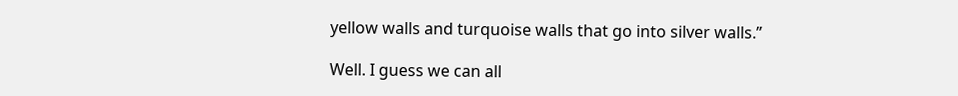yellow walls and turquoise walls that go into silver walls.”

Well. I guess we can all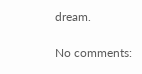dream.

No comments: